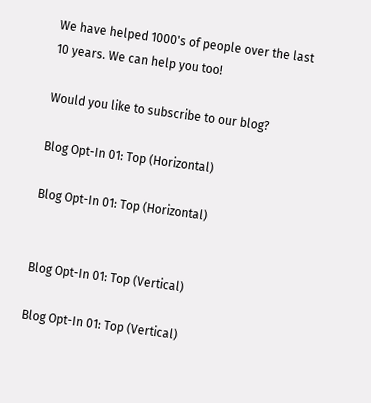We have helped 1000's of people over the last 10 years. We can help you too!

Would you like to subscribe to our blog?

Blog Opt-In 01: Top (Horizontal)

Blog Opt-In 01: Top (Horizontal)


Blog Opt-In 01: Top (Vertical)

Blog Opt-In 01: Top (Vertical)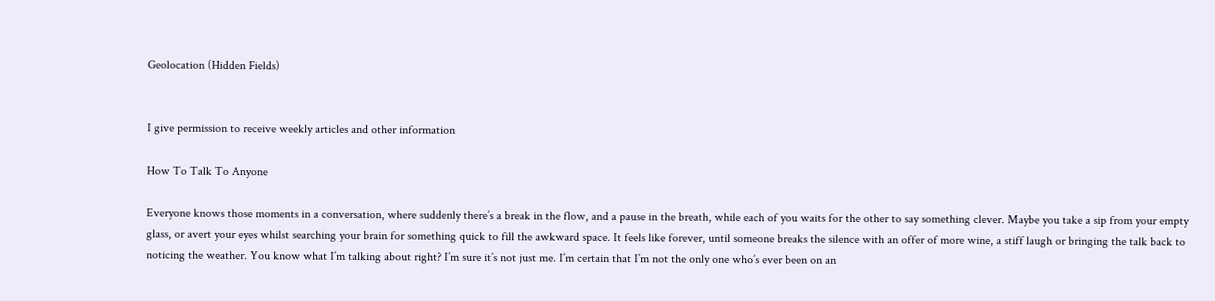Geolocation (Hidden Fields)


I give permission to receive weekly articles and other information

How To Talk To Anyone

Everyone knows those moments in a conversation, where suddenly there’s a break in the flow, and a pause in the breath, while each of you waits for the other to say something clever. Maybe you take a sip from your empty glass, or avert your eyes whilst searching your brain for something quick to fill the awkward space. It feels like forever, until someone breaks the silence with an offer of more wine, a stiff laugh or bringing the talk back to noticing the weather. You know what I’m talking about right? I’m sure it’s not just me. I’m certain that I’m not the only one who’s ever been on an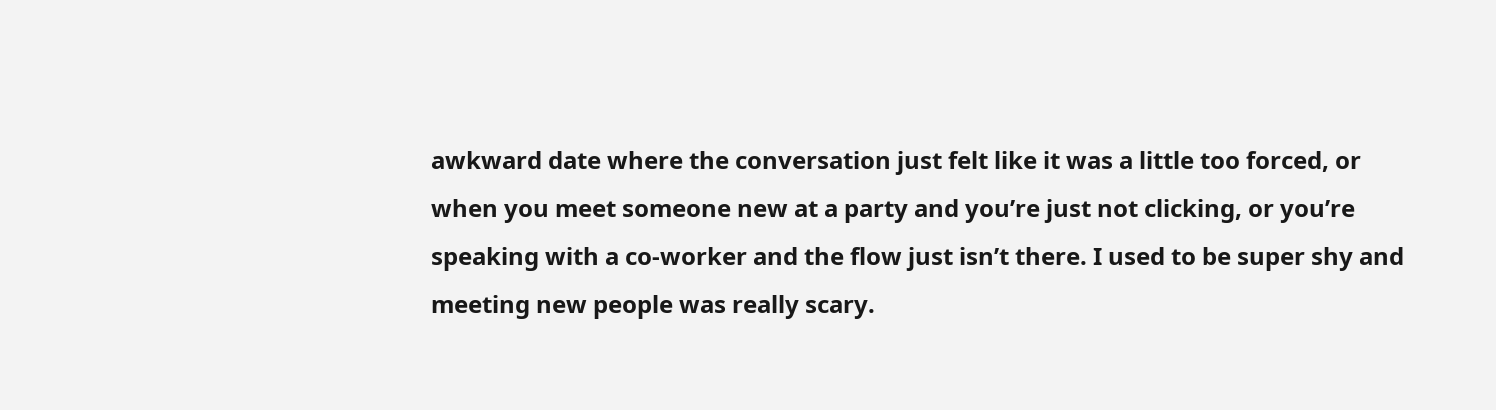awkward date where the conversation just felt like it was a little too forced, or when you meet someone new at a party and you’re just not clicking, or you’re speaking with a co-worker and the flow just isn’t there. I used to be super shy and meeting new people was really scary.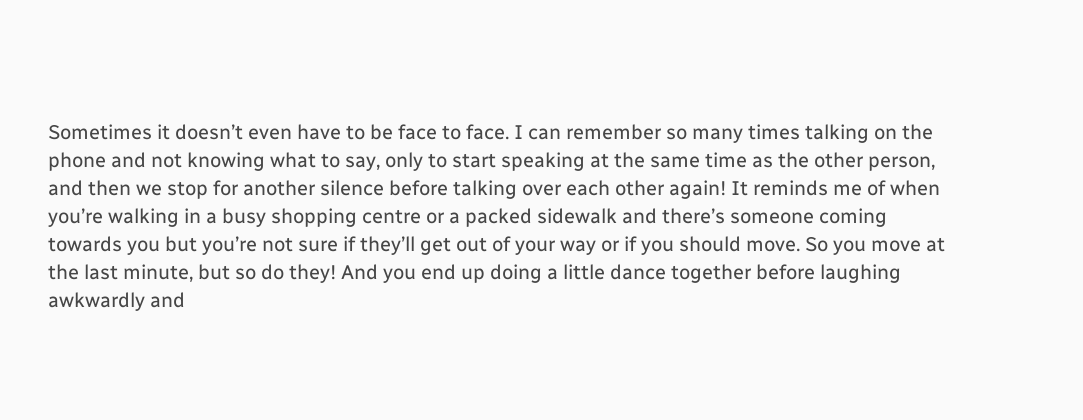Sometimes it doesn’t even have to be face to face. I can remember so many times talking on the phone and not knowing what to say, only to start speaking at the same time as the other person, and then we stop for another silence before talking over each other again! It reminds me of when you’re walking in a busy shopping centre or a packed sidewalk and there’s someone coming towards you but you’re not sure if they’ll get out of your way or if you should move. So you move at the last minute, but so do they! And you end up doing a little dance together before laughing awkwardly and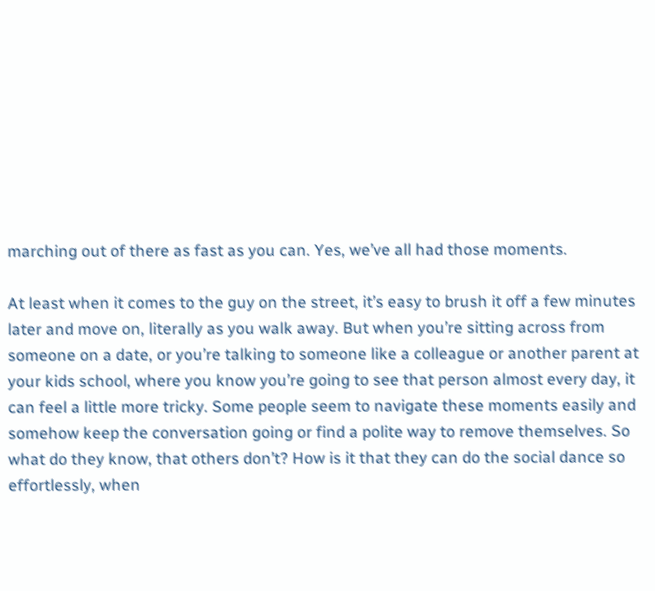marching out of there as fast as you can. Yes, we’ve all had those moments.

At least when it comes to the guy on the street, it’s easy to brush it off a few minutes later and move on, literally as you walk away. But when you’re sitting across from someone on a date, or you’re talking to someone like a colleague or another parent at your kids school, where you know you’re going to see that person almost every day, it can feel a little more tricky. Some people seem to navigate these moments easily and somehow keep the conversation going or find a polite way to remove themselves. So what do they know, that others don’t? How is it that they can do the social dance so effortlessly, when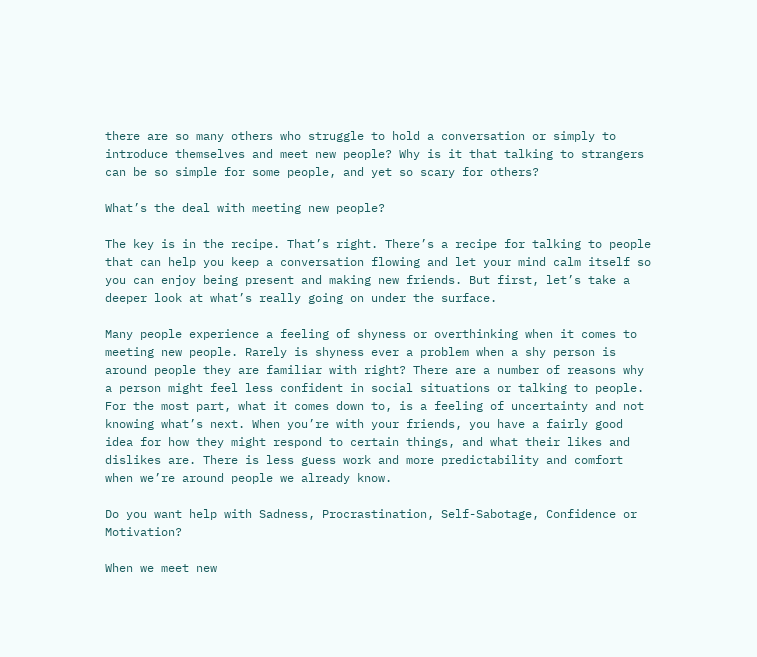there are so many others who struggle to hold a conversation or simply to introduce themselves and meet new people? Why is it that talking to strangers can be so simple for some people, and yet so scary for others?

What’s the deal with meeting new people?

The key is in the recipe. That’s right. There’s a recipe for talking to people that can help you keep a conversation flowing and let your mind calm itself so you can enjoy being present and making new friends. But first, let’s take a deeper look at what’s really going on under the surface.

Many people experience a feeling of shyness or overthinking when it comes to meeting new people. Rarely is shyness ever a problem when a shy person is around people they are familiar with right? There are a number of reasons why a person might feel less confident in social situations or talking to people. For the most part, what it comes down to, is a feeling of uncertainty and not knowing what’s next. When you’re with your friends, you have a fairly good idea for how they might respond to certain things, and what their likes and dislikes are. There is less guess work and more predictability and comfort when we’re around people we already know.

Do you want help with Sadness, Procrastination, Self-Sabotage, Confidence or Motivation?

When we meet new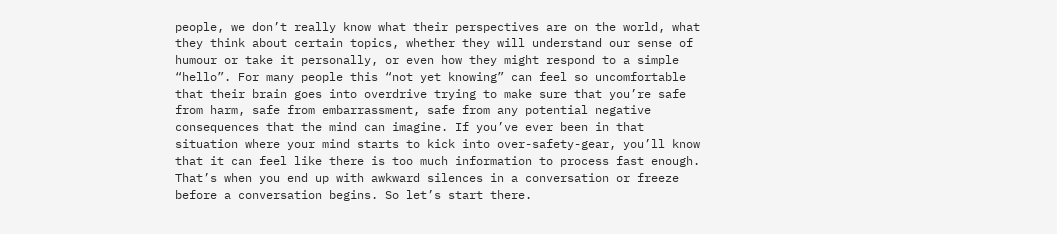people, we don’t really know what their perspectives are on the world, what they think about certain topics, whether they will understand our sense of humour or take it personally, or even how they might respond to a simple “hello”. For many people this “not yet knowing” can feel so uncomfortable that their brain goes into overdrive trying to make sure that you’re safe from harm, safe from embarrassment, safe from any potential negative consequences that the mind can imagine. If you’ve ever been in that situation where your mind starts to kick into over-safety-gear, you’ll know that it can feel like there is too much information to process fast enough. That’s when you end up with awkward silences in a conversation or freeze before a conversation begins. So let’s start there.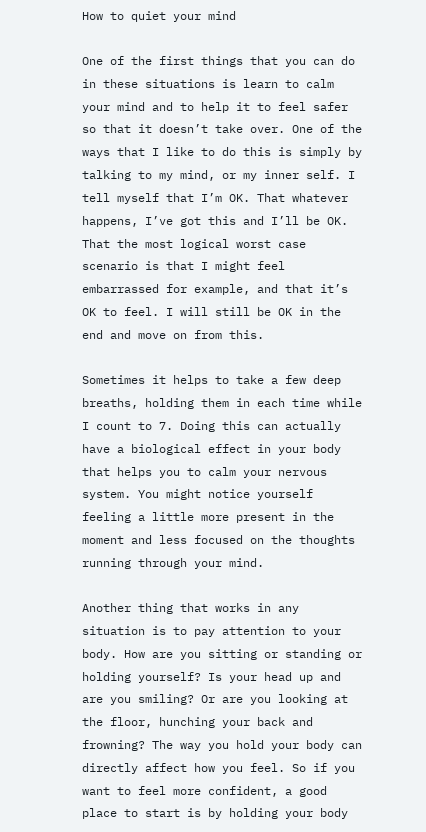How to quiet your mind

One of the first things that you can do in these situations is learn to calm your mind and to help it to feel safer so that it doesn’t take over. One of the ways that I like to do this is simply by talking to my mind, or my inner self. I tell myself that I’m OK. That whatever happens, I’ve got this and I’ll be OK. That the most logical worst case scenario is that I might feel embarrassed for example, and that it’s OK to feel. I will still be OK in the end and move on from this.

Sometimes it helps to take a few deep breaths, holding them in each time while I count to 7. Doing this can actually have a biological effect in your body that helps you to calm your nervous system. You might notice yourself feeling a little more present in the moment and less focused on the thoughts running through your mind.

Another thing that works in any situation is to pay attention to your body. How are you sitting or standing or holding yourself? Is your head up and are you smiling? Or are you looking at the floor, hunching your back and frowning? The way you hold your body can directly affect how you feel. So if you want to feel more confident, a good place to start is by holding your body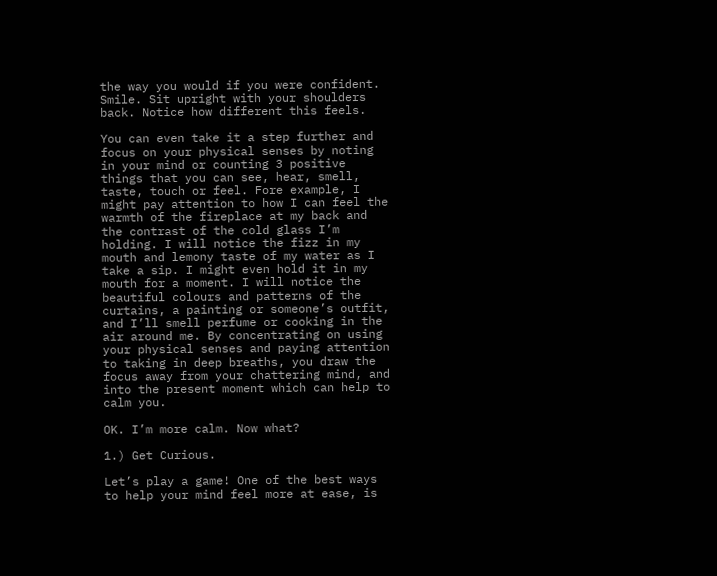the way you would if you were confident. Smile. Sit upright with your shoulders back. Notice how different this feels.

You can even take it a step further and focus on your physical senses by noting in your mind or counting 3 positive things that you can see, hear, smell, taste, touch or feel. Fore example, I might pay attention to how I can feel the warmth of the fireplace at my back and the contrast of the cold glass I’m holding. I will notice the fizz in my mouth and lemony taste of my water as I take a sip. I might even hold it in my mouth for a moment. I will notice the beautiful colours and patterns of the curtains, a painting or someone’s outfit, and I’ll smell perfume or cooking in the air around me. By concentrating on using your physical senses and paying attention to taking in deep breaths, you draw the focus away from your chattering mind, and into the present moment which can help to calm you.

OK. I’m more calm. Now what?

1.) Get Curious.

Let’s play a game! One of the best ways to help your mind feel more at ease, is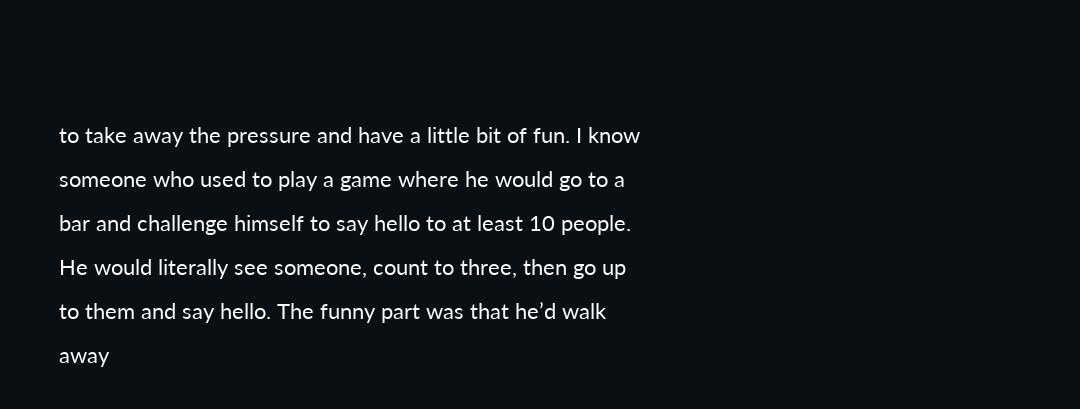to take away the pressure and have a little bit of fun. I know someone who used to play a game where he would go to a bar and challenge himself to say hello to at least 10 people. He would literally see someone, count to three, then go up to them and say hello. The funny part was that he’d walk away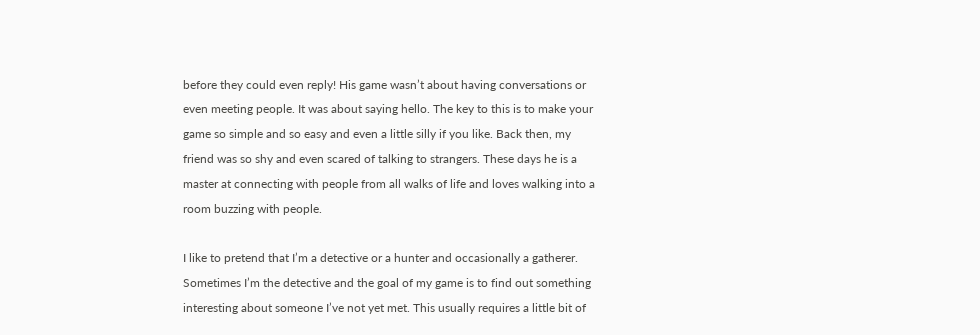before they could even reply! His game wasn’t about having conversations or even meeting people. It was about saying hello. The key to this is to make your game so simple and so easy and even a little silly if you like. Back then, my friend was so shy and even scared of talking to strangers. These days he is a master at connecting with people from all walks of life and loves walking into a room buzzing with people.

I like to pretend that I’m a detective or a hunter and occasionally a gatherer. Sometimes I’m the detective and the goal of my game is to find out something interesting about someone I’ve not yet met. This usually requires a little bit of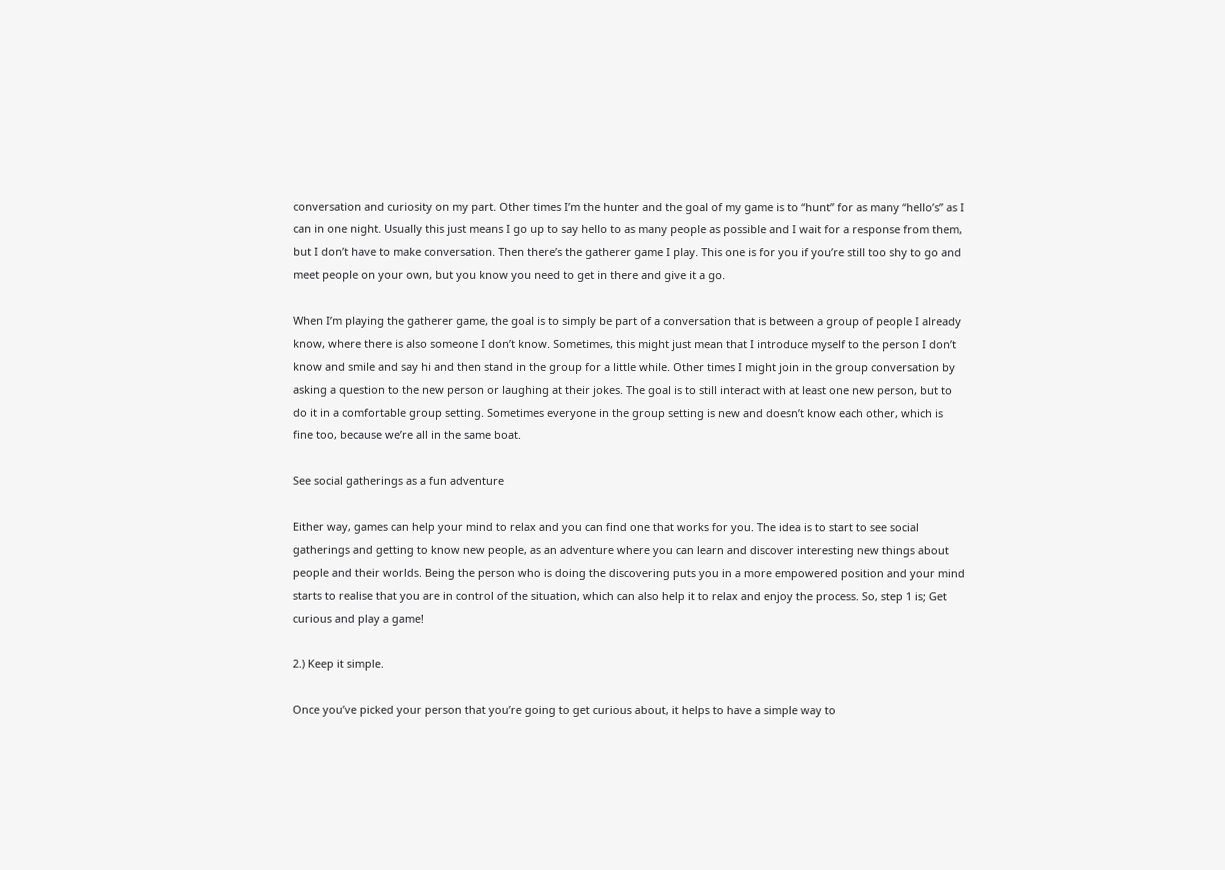conversation and curiosity on my part. Other times I’m the hunter and the goal of my game is to “hunt” for as many “hello’s” as I can in one night. Usually this just means I go up to say hello to as many people as possible and I wait for a response from them, but I don’t have to make conversation. Then there’s the gatherer game I play. This one is for you if you’re still too shy to go and meet people on your own, but you know you need to get in there and give it a go.

When I’m playing the gatherer game, the goal is to simply be part of a conversation that is between a group of people I already know, where there is also someone I don’t know. Sometimes, this might just mean that I introduce myself to the person I don’t know and smile and say hi and then stand in the group for a little while. Other times I might join in the group conversation by asking a question to the new person or laughing at their jokes. The goal is to still interact with at least one new person, but to do it in a comfortable group setting. Sometimes everyone in the group setting is new and doesn’t know each other, which is fine too, because we’re all in the same boat.

See social gatherings as a fun adventure

Either way, games can help your mind to relax and you can find one that works for you. The idea is to start to see social gatherings and getting to know new people, as an adventure where you can learn and discover interesting new things about people and their worlds. Being the person who is doing the discovering puts you in a more empowered position and your mind starts to realise that you are in control of the situation, which can also help it to relax and enjoy the process. So, step 1 is; Get curious and play a game!

2.) Keep it simple.

Once you’ve picked your person that you’re going to get curious about, it helps to have a simple way to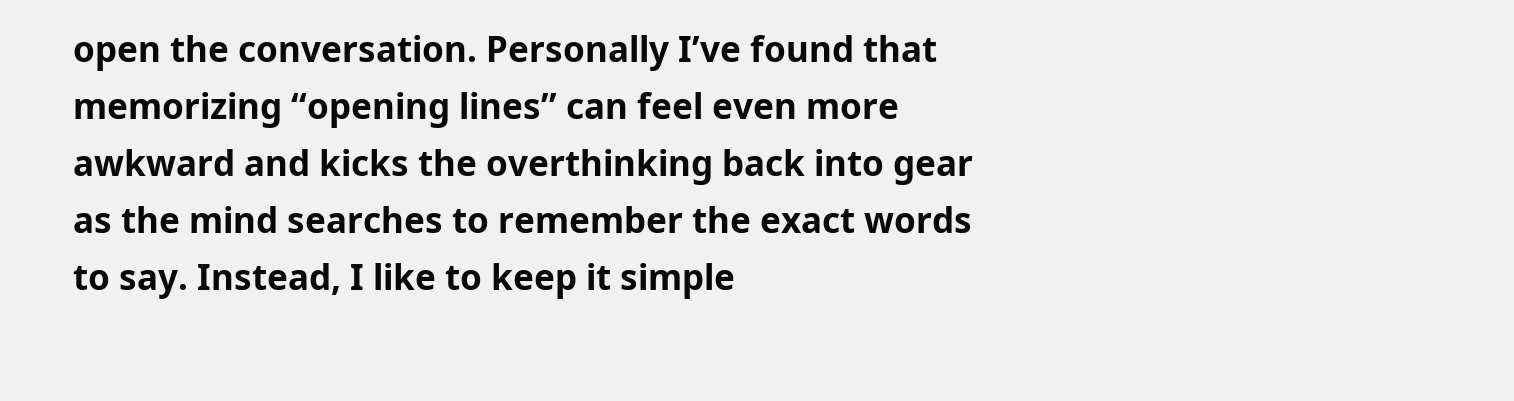open the conversation. Personally I’ve found that memorizing “opening lines” can feel even more awkward and kicks the overthinking back into gear as the mind searches to remember the exact words to say. Instead, I like to keep it simple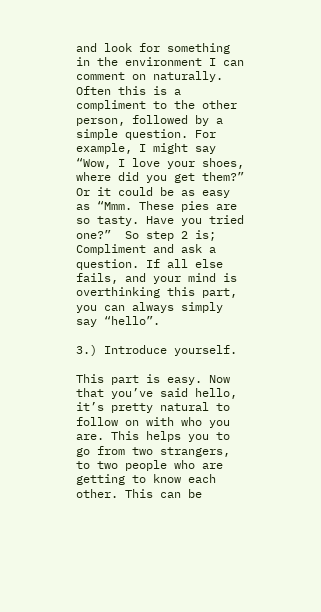and look for something in the environment I can comment on naturally. Often this is a compliment to the other person, followed by a simple question. For example, I might say “Wow, I love your shoes, where did you get them?” Or it could be as easy as “Mmm. These pies are so tasty. Have you tried one?”  So step 2 is; Compliment and ask a question. If all else fails, and your mind is overthinking this part, you can always simply say “hello”.

3.) Introduce yourself.

This part is easy. Now that you’ve said hello, it’s pretty natural to follow on with who you are. This helps you to go from two strangers, to two people who are getting to know each other. This can be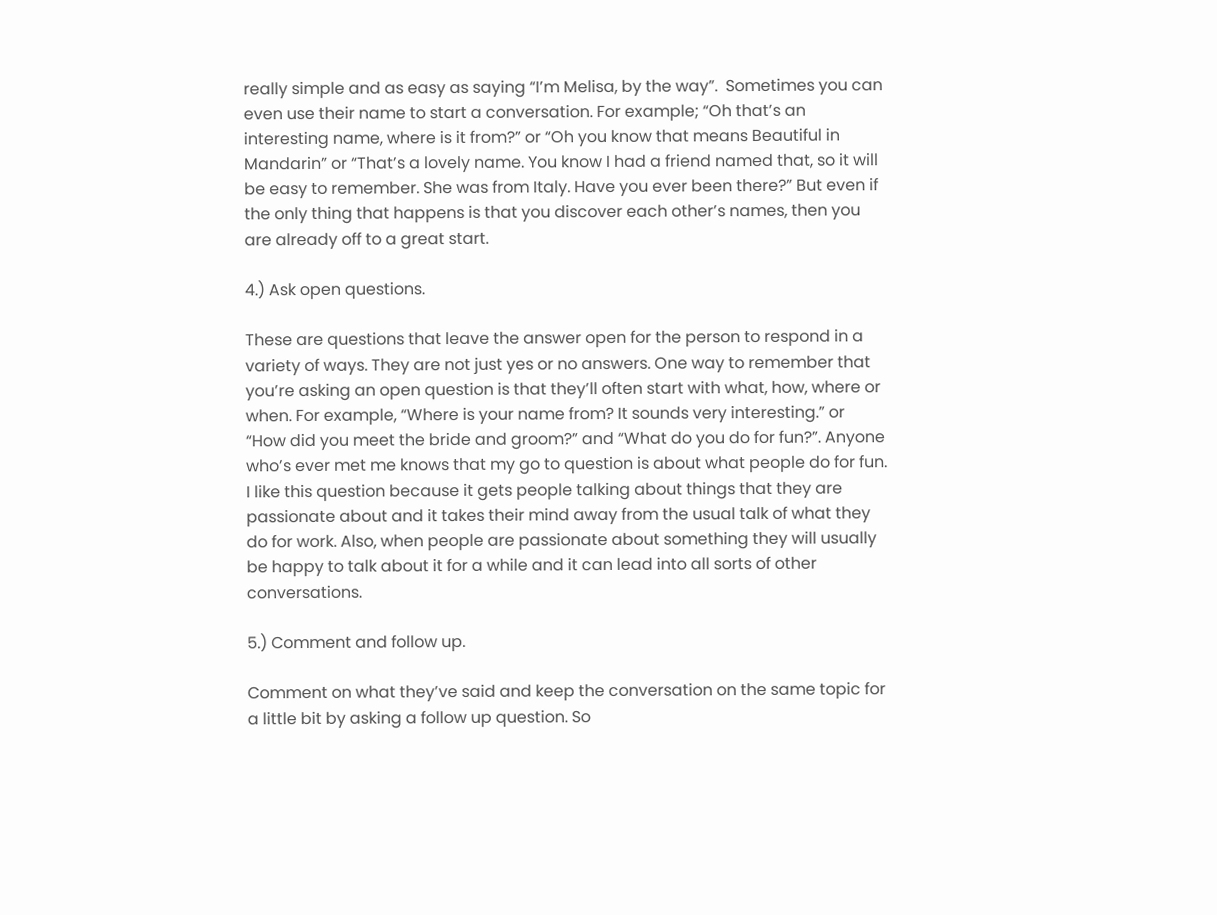really simple and as easy as saying “I’m Melisa, by the way”.  Sometimes you can even use their name to start a conversation. For example; “Oh that’s an interesting name, where is it from?” or “Oh you know that means Beautiful in Mandarin” or “That’s a lovely name. You know I had a friend named that, so it will be easy to remember. She was from Italy. Have you ever been there?” But even if the only thing that happens is that you discover each other’s names, then you are already off to a great start.

4.) Ask open questions.

These are questions that leave the answer open for the person to respond in a variety of ways. They are not just yes or no answers. One way to remember that you’re asking an open question is that they’ll often start with what, how, where or when. For example, “Where is your name from? It sounds very interesting.” or “How did you meet the bride and groom?” and “What do you do for fun?”. Anyone who’s ever met me knows that my go to question is about what people do for fun. I like this question because it gets people talking about things that they are passionate about and it takes their mind away from the usual talk of what they do for work. Also, when people are passionate about something they will usually be happy to talk about it for a while and it can lead into all sorts of other conversations.

5.) Comment and follow up.

Comment on what they’ve said and keep the conversation on the same topic for a little bit by asking a follow up question. So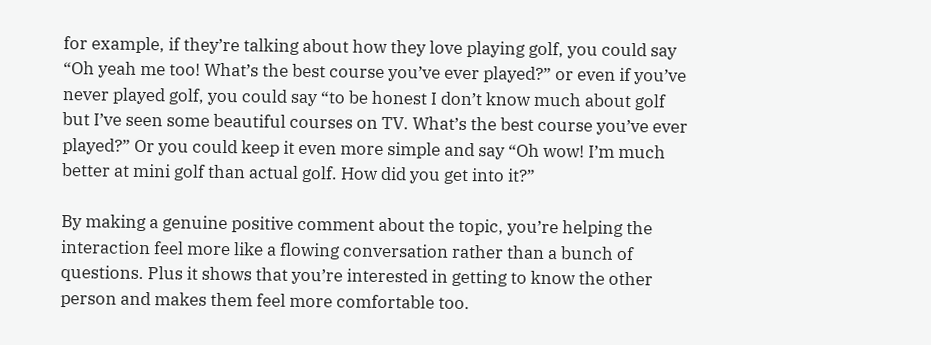for example, if they’re talking about how they love playing golf, you could say “Oh yeah me too! What’s the best course you’ve ever played?” or even if you’ve never played golf, you could say “to be honest I don’t know much about golf but I’ve seen some beautiful courses on TV. What’s the best course you’ve ever played?” Or you could keep it even more simple and say “Oh wow! I’m much better at mini golf than actual golf. How did you get into it?”

By making a genuine positive comment about the topic, you’re helping the interaction feel more like a flowing conversation rather than a bunch of questions. Plus it shows that you’re interested in getting to know the other person and makes them feel more comfortable too.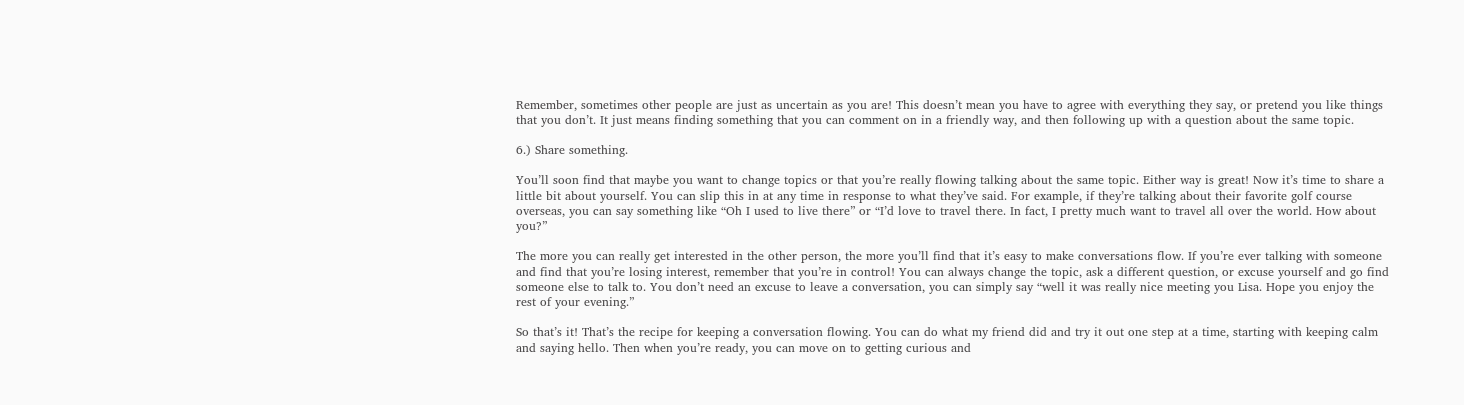Remember, sometimes other people are just as uncertain as you are! This doesn’t mean you have to agree with everything they say, or pretend you like things that you don’t. It just means finding something that you can comment on in a friendly way, and then following up with a question about the same topic.

6.) Share something.

You’ll soon find that maybe you want to change topics or that you’re really flowing talking about the same topic. Either way is great! Now it’s time to share a little bit about yourself. You can slip this in at any time in response to what they’ve said. For example, if they’re talking about their favorite golf course overseas, you can say something like “Oh I used to live there” or “I’d love to travel there. In fact, I pretty much want to travel all over the world. How about you?”

The more you can really get interested in the other person, the more you’ll find that it’s easy to make conversations flow. If you’re ever talking with someone and find that you’re losing interest, remember that you’re in control! You can always change the topic, ask a different question, or excuse yourself and go find someone else to talk to. You don’t need an excuse to leave a conversation, you can simply say “well it was really nice meeting you Lisa. Hope you enjoy the rest of your evening.”

So that’s it! That’s the recipe for keeping a conversation flowing. You can do what my friend did and try it out one step at a time, starting with keeping calm and saying hello. Then when you’re ready, you can move on to getting curious and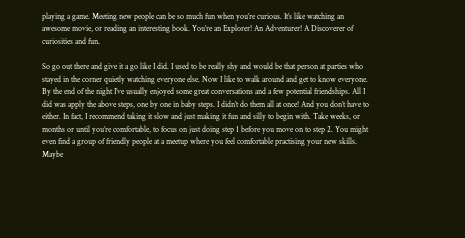playing a game. Meeting new people can be so much fun when you’re curious. It’s like watching an awesome movie, or reading an interesting book. You’re an Explorer! An Adventurer! A Discoverer of curiosities and fun.

So go out there and give it a go like I did. I used to be really shy and would be that person at parties who stayed in the corner quietly watching everyone else. Now I like to walk around and get to know everyone. By the end of the night I’ve usually enjoyed some great conversations and a few potential friendships. All I did was apply the above steps, one by one in baby steps. I didn’t do them all at once! And you don’t have to either. In fact, I recommend taking it slow and just making it fun and silly to begin with. Take weeks, or months or until you’re comfortable, to focus on just doing step 1 before you move on to step 2. You might even find a group of friendly people at a meetup where you feel comfortable practising your new skills. Maybe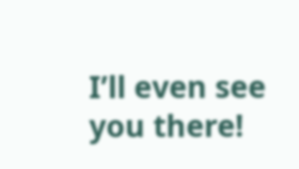I’ll even see you there!